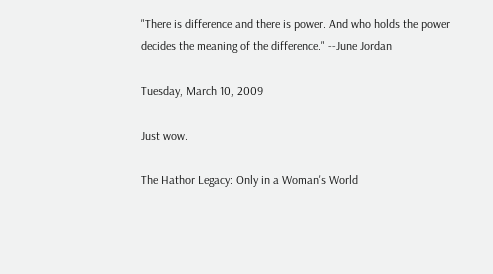"There is difference and there is power. And who holds the power decides the meaning of the difference." --June Jordan

Tuesday, March 10, 2009

Just wow.

The Hathor Legacy: Only in a Woman's World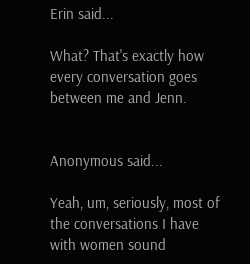Erin said...

What? That's exactly how every conversation goes between me and Jenn.


Anonymous said...

Yeah, um, seriously, most of the conversations I have with women sound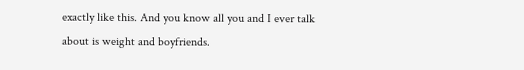exactly like this. And you know all you and I ever talk about is weight and boyfriends.